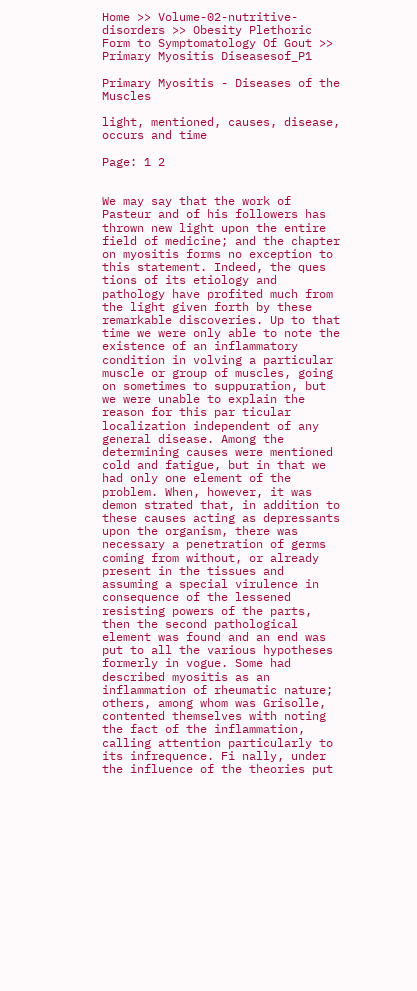Home >> Volume-02-nutritive-disorders >> Obesity Plethoric Form to Symptomatology Of Gout >> Primary Myositis Diseasesof_P1

Primary Myositis - Diseases of the Muscles

light, mentioned, causes, disease, occurs and time

Page: 1 2


We may say that the work of Pasteur and of his followers has thrown new light upon the entire field of medicine; and the chapter on myositis forms no exception to this statement. Indeed, the ques tions of its etiology and pathology have profited much from the light given forth by these remarkable discoveries. Up to that time we were only able to note the existence of an inflammatory condition in volving a particular muscle or group of muscles, going on sometimes to suppuration, but we were unable to explain the reason for this par ticular localization independent of any general disease. Among the determining causes were mentioned cold and fatigue, but in that we had only one element of the problem. When, however, it was demon strated that, in addition to these causes acting as depressants upon the organism, there was necessary a penetration of germs coming from without, or already present in the tissues and assuming a special virulence in consequence of the lessened resisting powers of the parts, then the second pathological element was found and an end was put to all the various hypotheses formerly in vogue. Some had described myositis as an inflammation of rheumatic nature; others, among whom was Grisolle, contented themselves with noting the fact of the inflammation, calling attention particularly to its infrequence. Fi nally, under the influence of the theories put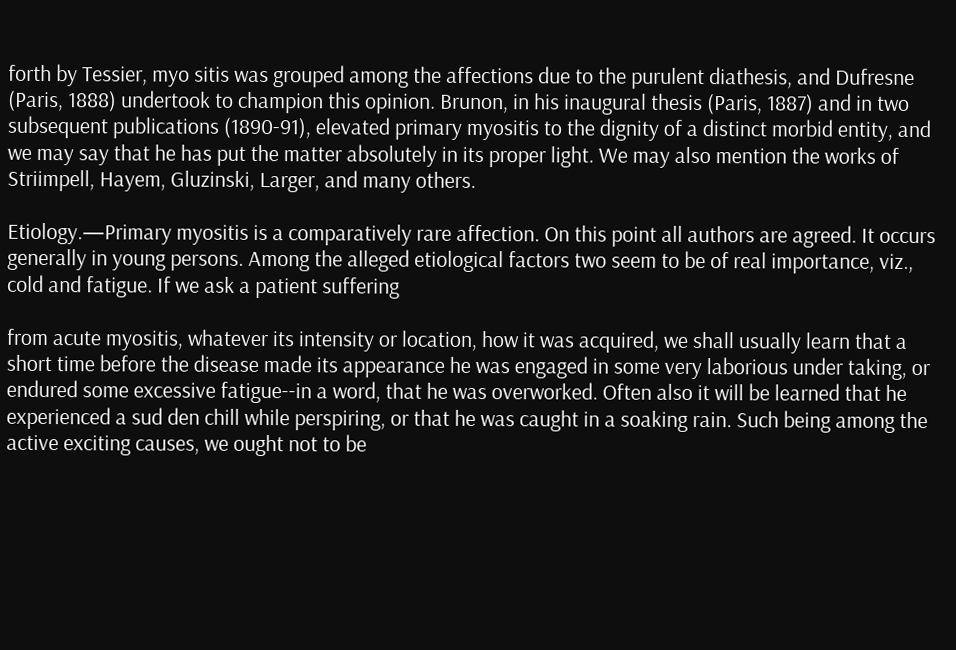forth by Tessier, myo sitis was grouped among the affections due to the purulent diathesis, and Dufresne (Paris, 1888) undertook to champion this opinion. Brunon, in his inaugural thesis (Paris, 1887) and in two subsequent publications (1890-91), elevated primary myositis to the dignity of a distinct morbid entity, and we may say that he has put the matter absolutely in its proper light. We may also mention the works of Striimpell, Hayem, Gluzinski, Larger, and many others.

Etiology.—Primary myositis is a comparatively rare affection. On this point all authors are agreed. It occurs generally in young persons. Among the alleged etiological factors two seem to be of real importance, viz., cold and fatigue. If we ask a patient suffering

from acute myositis, whatever its intensity or location, how it was acquired, we shall usually learn that a short time before the disease made its appearance he was engaged in some very laborious under taking, or endured some excessive fatigue--in a word, that he was overworked. Often also it will be learned that he experienced a sud den chill while perspiring, or that he was caught in a soaking rain. Such being among the active exciting causes, we ought not to be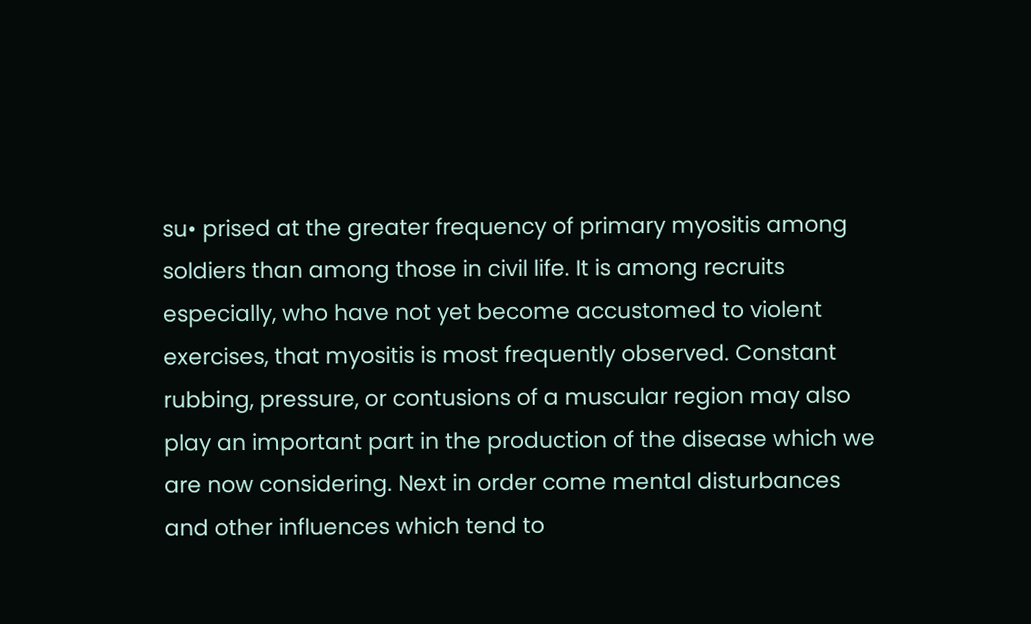su• prised at the greater frequency of primary myositis among soldiers than among those in civil life. It is among recruits especially, who have not yet become accustomed to violent exercises, that myositis is most frequently observed. Constant rubbing, pressure, or contusions of a muscular region may also play an important part in the production of the disease which we are now considering. Next in order come mental disturbances and other influences which tend to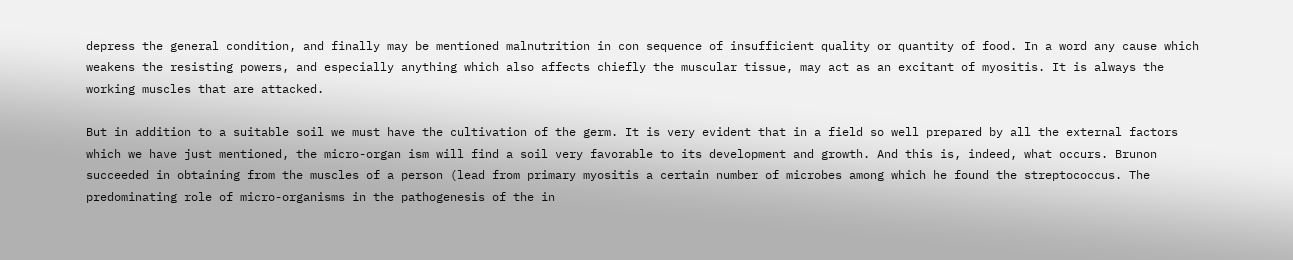depress the general condition, and finally may be mentioned malnutrition in con sequence of insufficient quality or quantity of food. In a word any cause which weakens the resisting powers, and especially anything which also affects chiefly the muscular tissue, may act as an excitant of myositis. It is always the working muscles that are attacked.

But in addition to a suitable soil we must have the cultivation of the germ. It is very evident that in a field so well prepared by all the external factors which we have just mentioned, the micro-organ ism will find a soil very favorable to its development and growth. And this is, indeed, what occurs. Brunon succeeded in obtaining from the muscles of a person (lead from primary myositis a certain number of microbes among which he found the streptococcus. The predominating role of micro-organisms in the pathogenesis of the in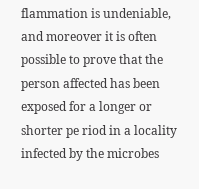flammation is undeniable, and moreover it is often possible to prove that the person affected has been exposed for a longer or shorter pe riod in a locality infected by the microbes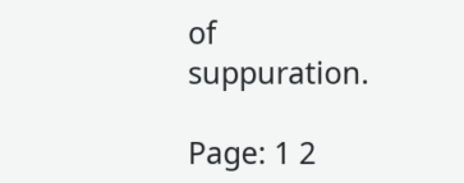of suppuration.

Page: 1 2